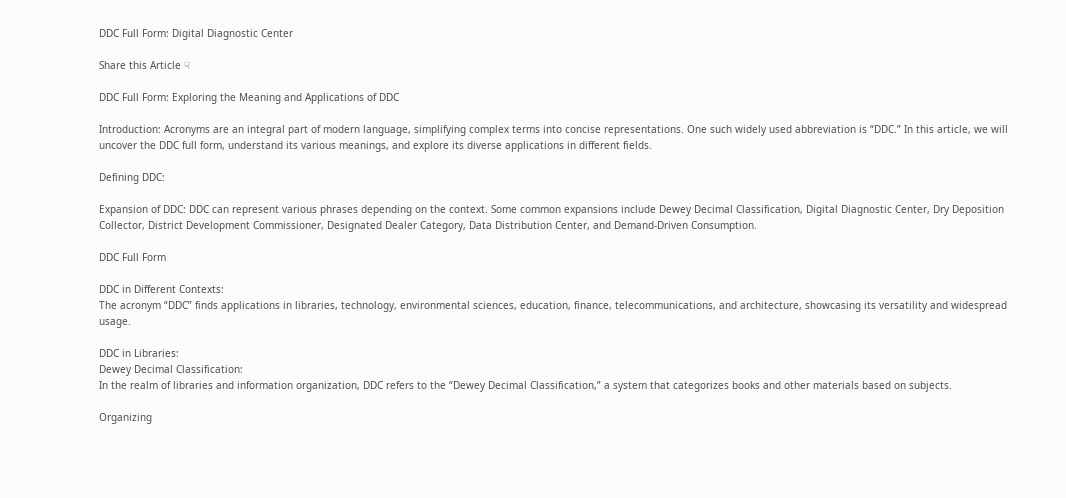DDC Full Form: Digital Diagnostic Center

Share this Article ☟

DDC Full Form: Exploring the Meaning and Applications of DDC

Introduction: Acronyms are an integral part of modern language, simplifying complex terms into concise representations. One such widely used abbreviation is “DDC.” In this article, we will uncover the DDC full form, understand its various meanings, and explore its diverse applications in different fields.

Defining DDC:

Expansion of DDC: DDC can represent various phrases depending on the context. Some common expansions include Dewey Decimal Classification, Digital Diagnostic Center, Dry Deposition Collector, District Development Commissioner, Designated Dealer Category, Data Distribution Center, and Demand-Driven Consumption.

DDC Full Form

DDC in Different Contexts:
The acronym “DDC” finds applications in libraries, technology, environmental sciences, education, finance, telecommunications, and architecture, showcasing its versatility and widespread usage.

DDC in Libraries:
Dewey Decimal Classification:
In the realm of libraries and information organization, DDC refers to the “Dewey Decimal Classification,” a system that categorizes books and other materials based on subjects.

Organizing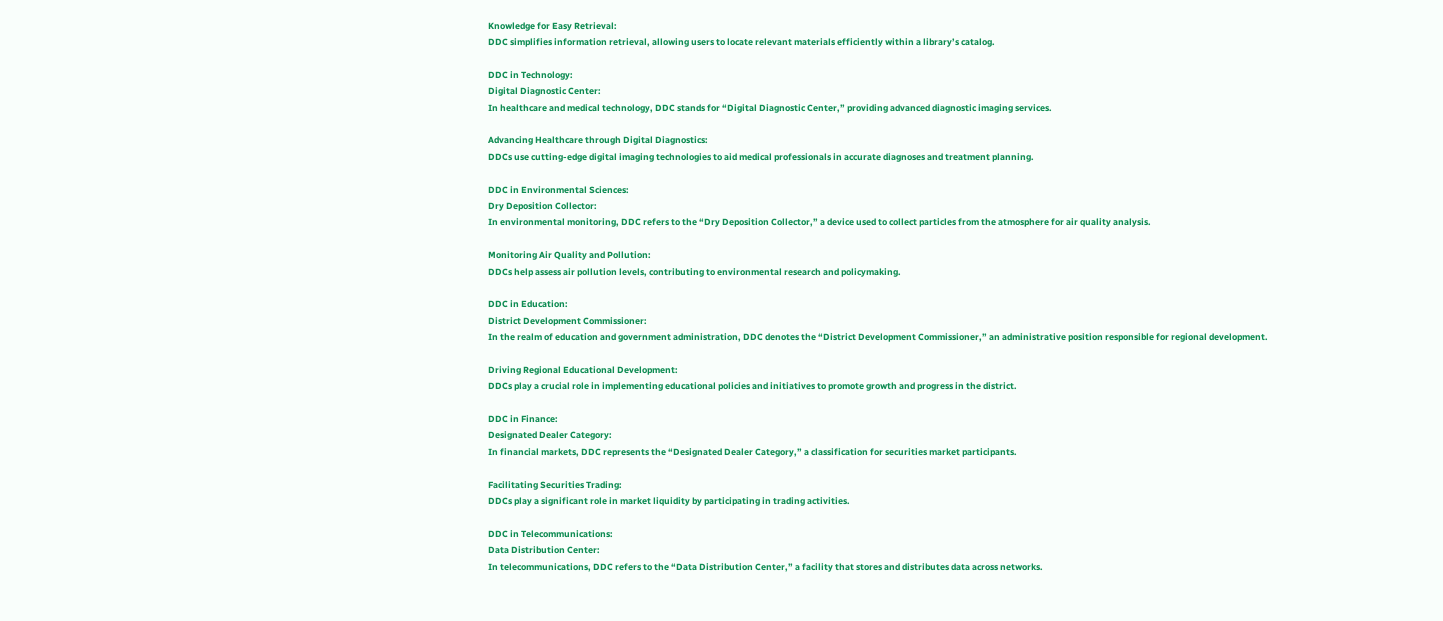Knowledge for Easy Retrieval:
DDC simplifies information retrieval, allowing users to locate relevant materials efficiently within a library’s catalog.

DDC in Technology:
Digital Diagnostic Center:
In healthcare and medical technology, DDC stands for “Digital Diagnostic Center,” providing advanced diagnostic imaging services.

Advancing Healthcare through Digital Diagnostics:
DDCs use cutting-edge digital imaging technologies to aid medical professionals in accurate diagnoses and treatment planning.

DDC in Environmental Sciences:
Dry Deposition Collector:
In environmental monitoring, DDC refers to the “Dry Deposition Collector,” a device used to collect particles from the atmosphere for air quality analysis.

Monitoring Air Quality and Pollution:
DDCs help assess air pollution levels, contributing to environmental research and policymaking.

DDC in Education:
District Development Commissioner:
In the realm of education and government administration, DDC denotes the “District Development Commissioner,” an administrative position responsible for regional development.

Driving Regional Educational Development:
DDCs play a crucial role in implementing educational policies and initiatives to promote growth and progress in the district.

DDC in Finance:
Designated Dealer Category:
In financial markets, DDC represents the “Designated Dealer Category,” a classification for securities market participants.

Facilitating Securities Trading:
DDCs play a significant role in market liquidity by participating in trading activities.

DDC in Telecommunications:
Data Distribution Center:
In telecommunications, DDC refers to the “Data Distribution Center,” a facility that stores and distributes data across networks.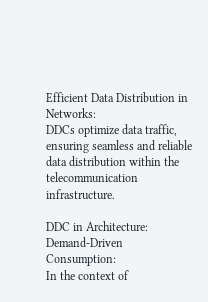Efficient Data Distribution in Networks:
DDCs optimize data traffic, ensuring seamless and reliable data distribution within the telecommunication infrastructure.

DDC in Architecture:
Demand-Driven Consumption:
In the context of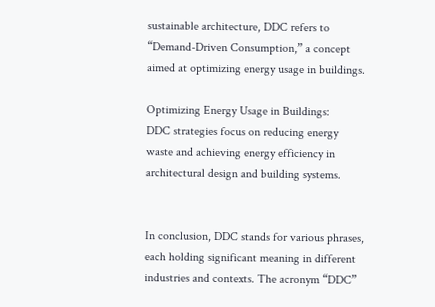sustainable architecture, DDC refers to “Demand-Driven Consumption,” a concept aimed at optimizing energy usage in buildings.

Optimizing Energy Usage in Buildings:
DDC strategies focus on reducing energy waste and achieving energy efficiency in architectural design and building systems.


In conclusion, DDC stands for various phrases, each holding significant meaning in different industries and contexts. The acronym “DDC”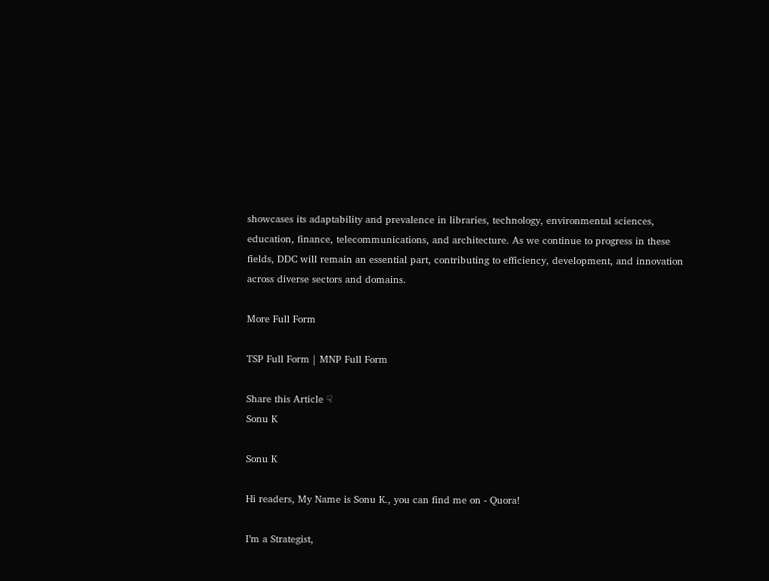showcases its adaptability and prevalence in libraries, technology, environmental sciences, education, finance, telecommunications, and architecture. As we continue to progress in these fields, DDC will remain an essential part, contributing to efficiency, development, and innovation across diverse sectors and domains.

More Full Form

TSP Full Form | MNP Full Form

Share this Article ☟
Sonu K

Sonu K

Hi readers, My Name is Sonu K., you can find me on - Quora!

I’m a Strategist,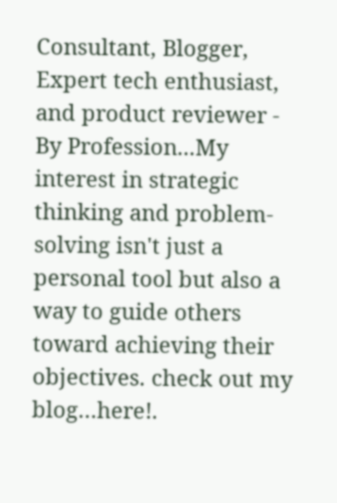Consultant, Blogger, Expert tech enthusiast, and product reviewer - By Profession...My interest in strategic thinking and problem-solving isn't just a personal tool but also a way to guide others toward achieving their objectives. check out my blog…here!.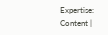Expertise: Content |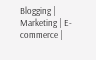Blogging | Marketing | E-commerce |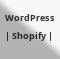WordPress | Shopify |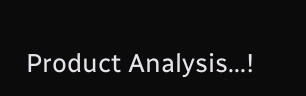Product Analysis...!